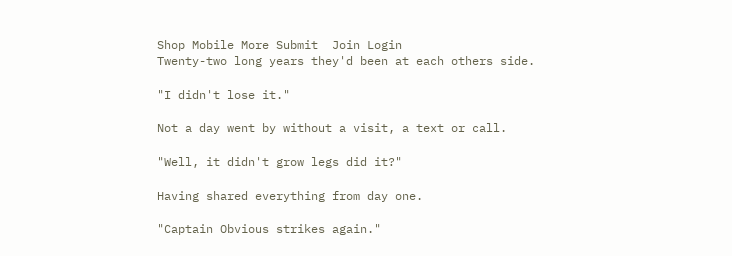Shop Mobile More Submit  Join Login
Twenty-two long years they'd been at each others side.

"I didn't lose it."

Not a day went by without a visit, a text or call.

"Well, it didn't grow legs did it?"

Having shared everything from day one.

"Captain Obvious strikes again."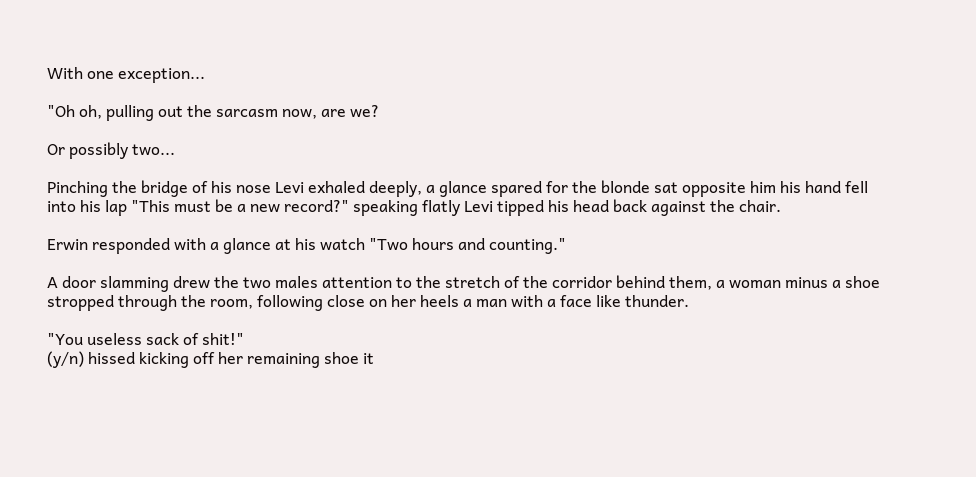With one exception...

"Oh oh, pulling out the sarcasm now, are we?

Or possibly two...

Pinching the bridge of his nose Levi exhaled deeply, a glance spared for the blonde sat opposite him his hand fell into his lap "This must be a new record?" speaking flatly Levi tipped his head back against the chair.

Erwin responded with a glance at his watch "Two hours and counting."

A door slamming drew the two males attention to the stretch of the corridor behind them, a woman minus a shoe stropped through the room, following close on her heels a man with a face like thunder.

"You useless sack of shit!"
(y/n) hissed kicking off her remaining shoe it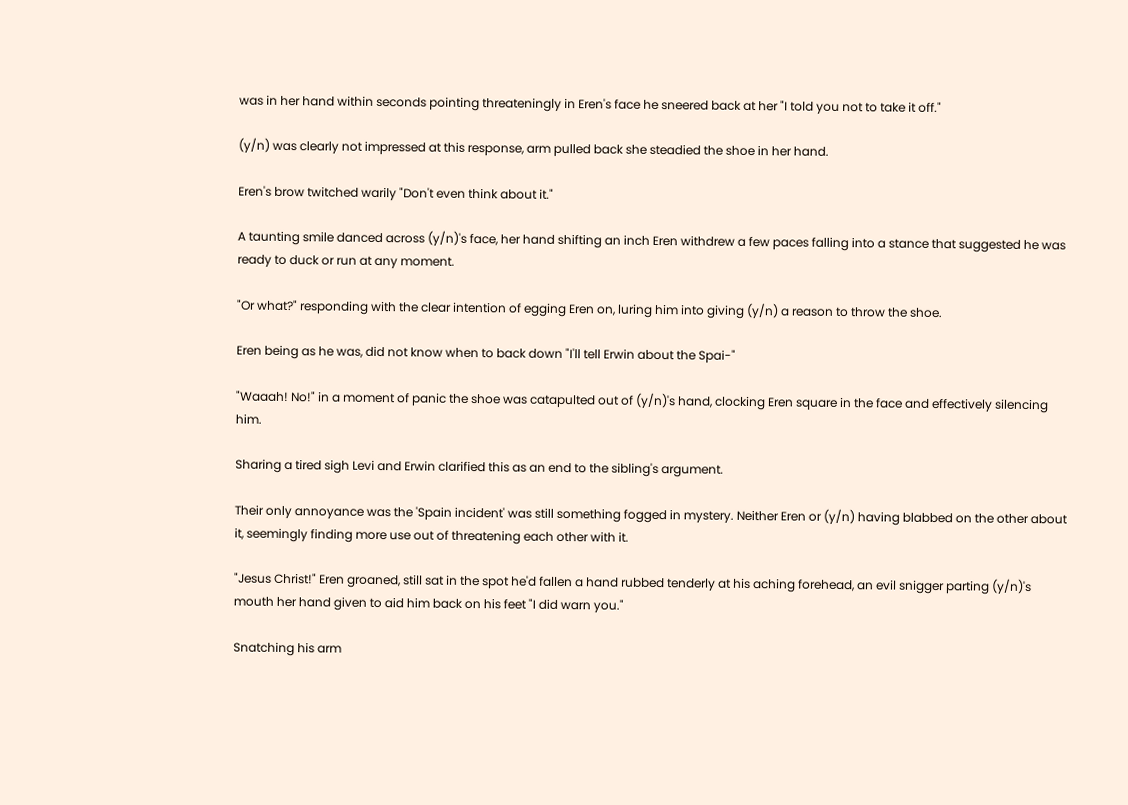was in her hand within seconds pointing threateningly in Eren's face he sneered back at her "I told you not to take it off."

(y/n) was clearly not impressed at this response, arm pulled back she steadied the shoe in her hand.

Eren's brow twitched warily "Don't even think about it."

A taunting smile danced across (y/n)'s face, her hand shifting an inch Eren withdrew a few paces falling into a stance that suggested he was ready to duck or run at any moment.

"Or what?" responding with the clear intention of egging Eren on, luring him into giving (y/n) a reason to throw the shoe.

Eren being as he was, did not know when to back down "I'll tell Erwin about the Spai-"

"Waaah! No!" in a moment of panic the shoe was catapulted out of (y/n)'s hand, clocking Eren square in the face and effectively silencing him.

Sharing a tired sigh Levi and Erwin clarified this as an end to the sibling's argument.

Their only annoyance was the 'Spain incident' was still something fogged in mystery. Neither Eren or (y/n) having blabbed on the other about it, seemingly finding more use out of threatening each other with it.

"Jesus Christ!" Eren groaned, still sat in the spot he'd fallen a hand rubbed tenderly at his aching forehead, an evil snigger parting (y/n)'s mouth her hand given to aid him back on his feet "I did warn you."

Snatching his arm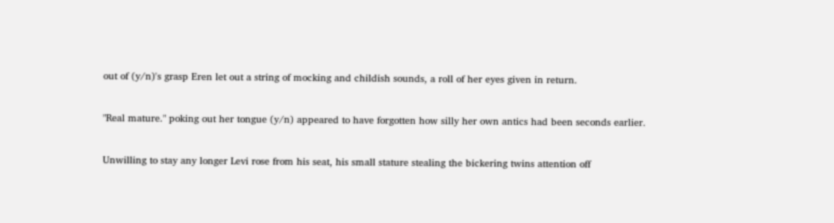out of (y/n)'s grasp Eren let out a string of mocking and childish sounds, a roll of her eyes given in return.

"Real mature." poking out her tongue (y/n) appeared to have forgotten how silly her own antics had been seconds earlier.

Unwilling to stay any longer Levi rose from his seat, his small stature stealing the bickering twins attention off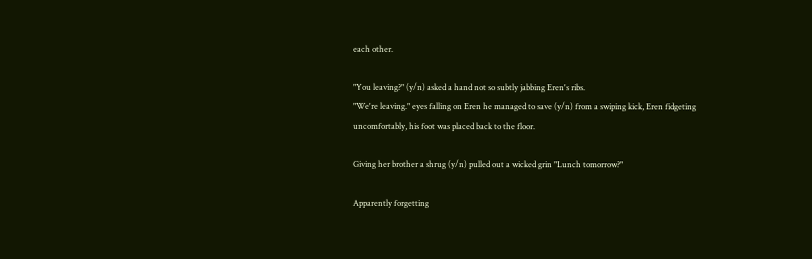each other.

"You leaving?" (y/n) asked a hand not so subtly jabbing Eren's ribs.
"We're leaving." eyes falling on Eren he managed to save (y/n) from a swiping kick, Eren fidgeting uncomfortably, his foot was placed back to the floor.

Giving her brother a shrug (y/n) pulled out a wicked grin "Lunch tomorrow?"

Apparently forgetting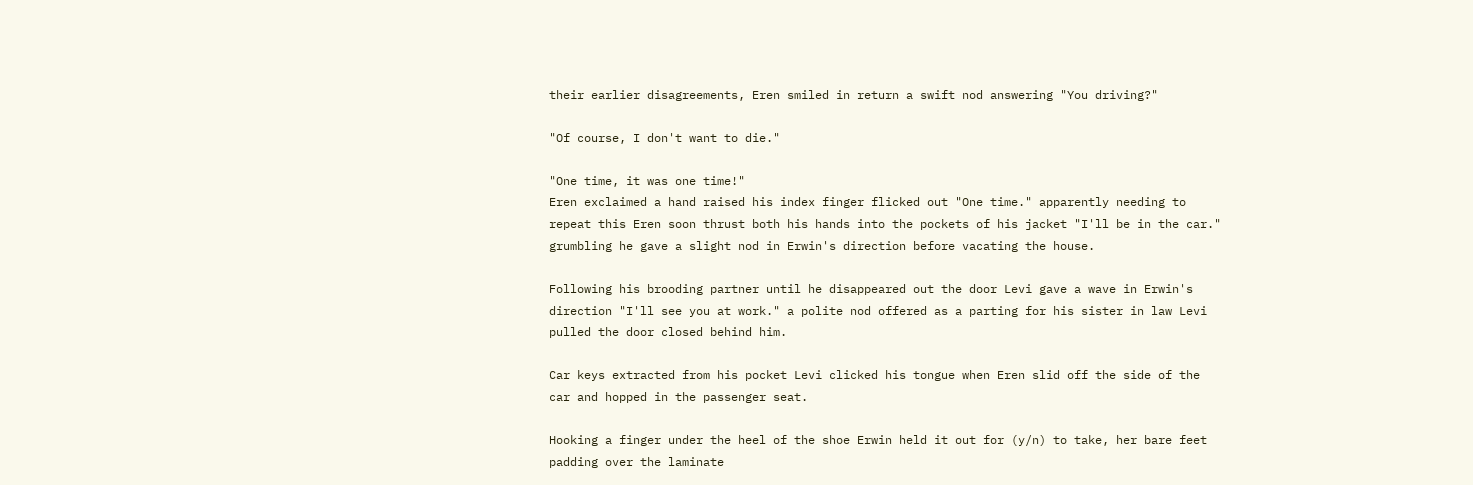their earlier disagreements, Eren smiled in return a swift nod answering "You driving?"

"Of course, I don't want to die."

"One time, it was one time!"
Eren exclaimed a hand raised his index finger flicked out "One time." apparently needing to repeat this Eren soon thrust both his hands into the pockets of his jacket "I'll be in the car." grumbling he gave a slight nod in Erwin's direction before vacating the house.

Following his brooding partner until he disappeared out the door Levi gave a wave in Erwin's direction "I'll see you at work." a polite nod offered as a parting for his sister in law Levi pulled the door closed behind him.

Car keys extracted from his pocket Levi clicked his tongue when Eren slid off the side of the car and hopped in the passenger seat.

Hooking a finger under the heel of the shoe Erwin held it out for (y/n) to take, her bare feet padding over the laminate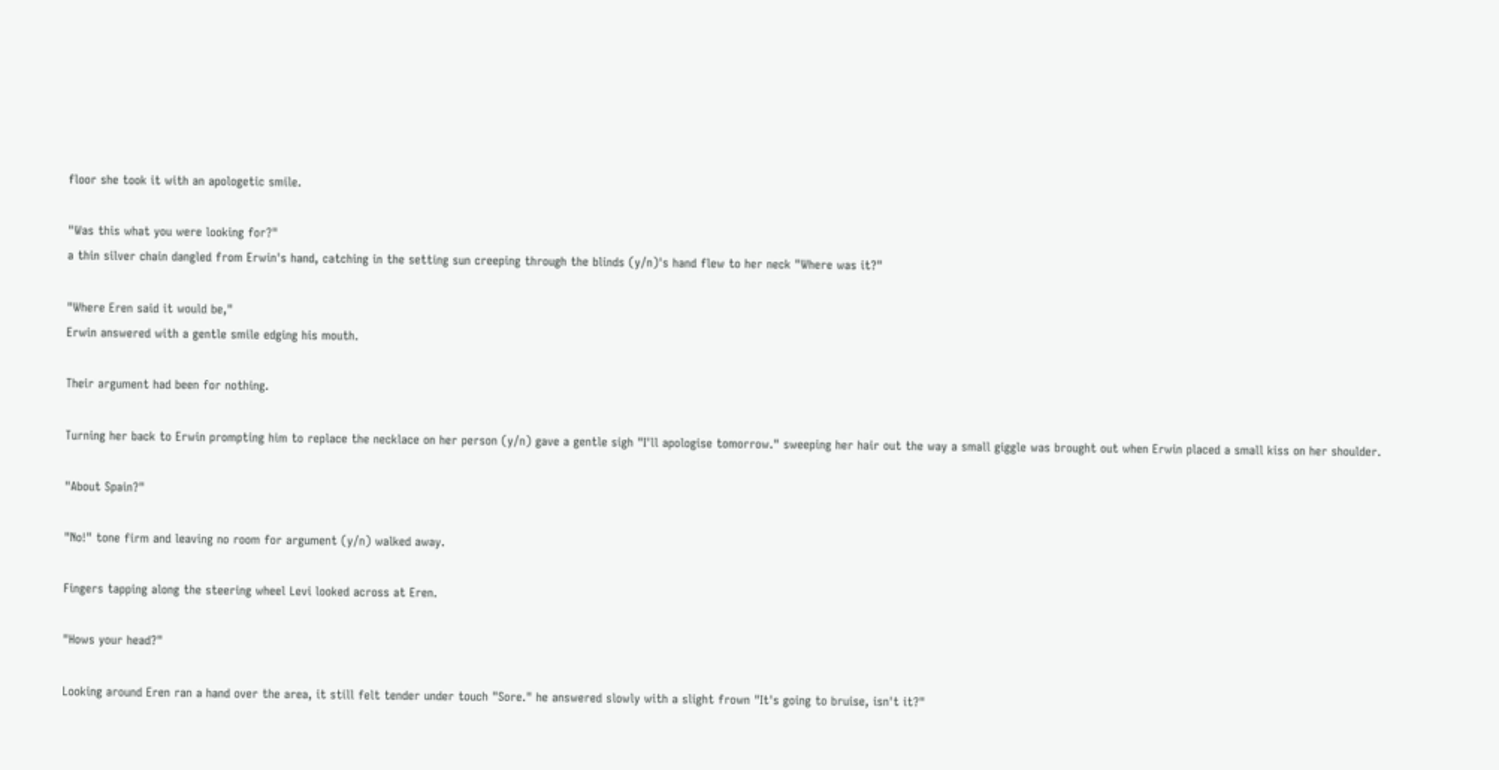floor she took it with an apologetic smile.

"Was this what you were looking for?"
a thin silver chain dangled from Erwin's hand, catching in the setting sun creeping through the blinds (y/n)'s hand flew to her neck "Where was it?"

"Where Eren said it would be,"
Erwin answered with a gentle smile edging his mouth.

Their argument had been for nothing.

Turning her back to Erwin prompting him to replace the necklace on her person (y/n) gave a gentle sigh "I'll apologise tomorrow." sweeping her hair out the way a small giggle was brought out when Erwin placed a small kiss on her shoulder.

"About Spain?"

"No!" tone firm and leaving no room for argument (y/n) walked away.

Fingers tapping along the steering wheel Levi looked across at Eren.

"Hows your head?"

Looking around Eren ran a hand over the area, it still felt tender under touch "Sore." he answered slowly with a slight frown "It's going to bruise, isn't it?"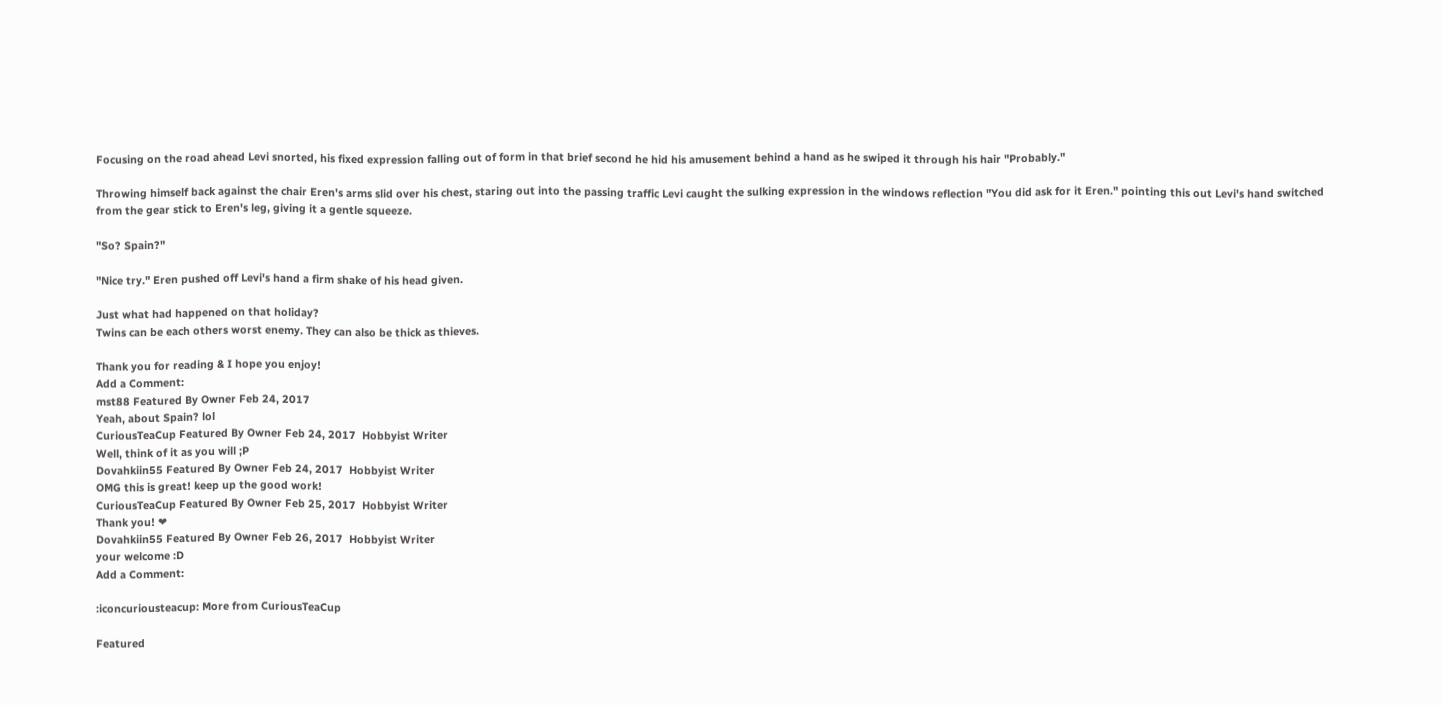Focusing on the road ahead Levi snorted, his fixed expression falling out of form in that brief second he hid his amusement behind a hand as he swiped it through his hair "Probably."

Throwing himself back against the chair Eren's arms slid over his chest, staring out into the passing traffic Levi caught the sulking expression in the windows reflection "You did ask for it Eren." pointing this out Levi's hand switched from the gear stick to Eren's leg, giving it a gentle squeeze.

"So? Spain?"

"Nice try." Eren pushed off Levi's hand a firm shake of his head given.

Just what had happened on that holiday?
Twins can be each others worst enemy. They can also be thick as thieves.

Thank you for reading & I hope you enjoy!
Add a Comment:
mst88 Featured By Owner Feb 24, 2017
Yeah, about Spain? lol
CuriousTeaCup Featured By Owner Feb 24, 2017  Hobbyist Writer
Well, think of it as you will ;P
Dovahkiin55 Featured By Owner Feb 24, 2017  Hobbyist Writer
OMG this is great! keep up the good work!
CuriousTeaCup Featured By Owner Feb 25, 2017  Hobbyist Writer
Thank you! ❤
Dovahkiin55 Featured By Owner Feb 26, 2017  Hobbyist Writer
your welcome :D
Add a Comment:

:iconcuriousteacup: More from CuriousTeaCup

Featured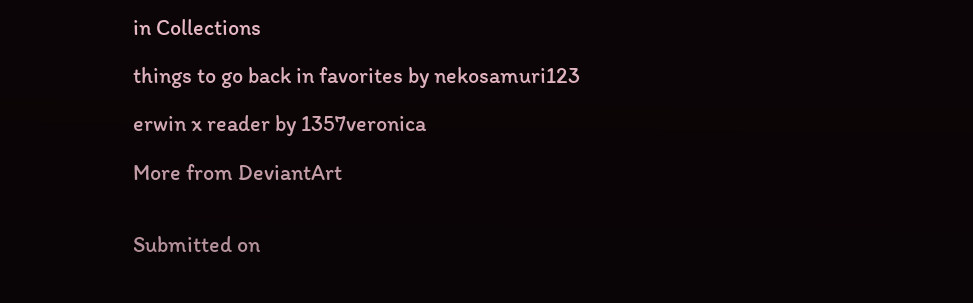in Collections

things to go back in favorites by nekosamuri123

erwin x reader by 1357veronica

More from DeviantArt


Submitted on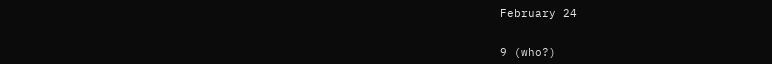February 24


9 (who?)